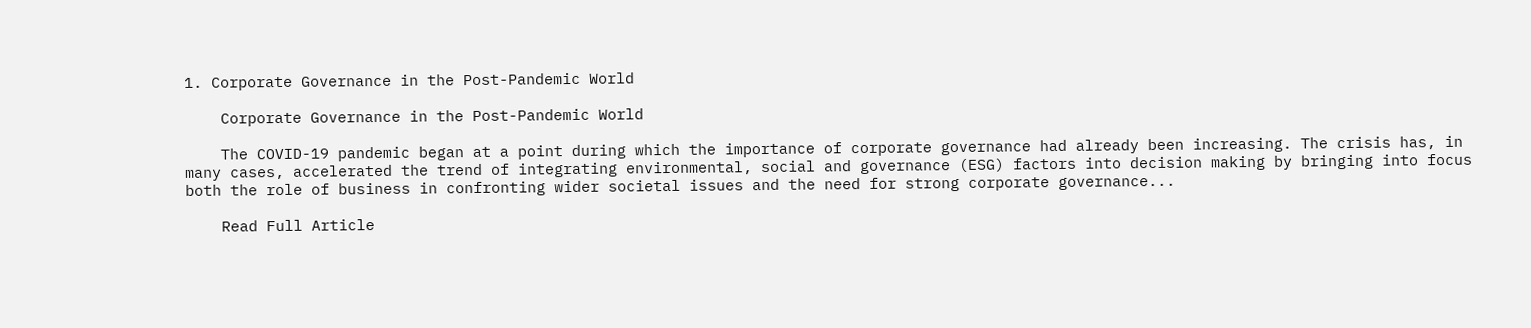1. Corporate Governance in the Post-Pandemic World

    Corporate Governance in the Post-Pandemic World

    The COVID-19 pandemic began at a point during which the importance of corporate governance had already been increasing. The crisis has, in many cases, accelerated the trend of integrating environmental, social and governance (ESG) factors into decision making by bringing into focus both the role of business in confronting wider societal issues and the need for strong corporate governance...

    Read Full Article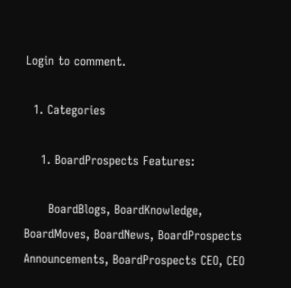Login to comment.

  1. Categories

    1. BoardProspects Features:

      BoardBlogs, BoardKnowledge, BoardMoves, BoardNews, BoardProspects Announcements, BoardProspects CEO, CEO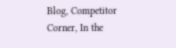Blog, Competitor Corner, In the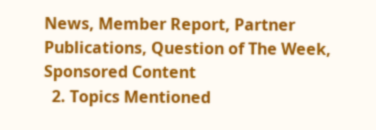News, Member Report, Partner Publications, Question of The Week, Sponsored Content
  2. Topics Mentioned